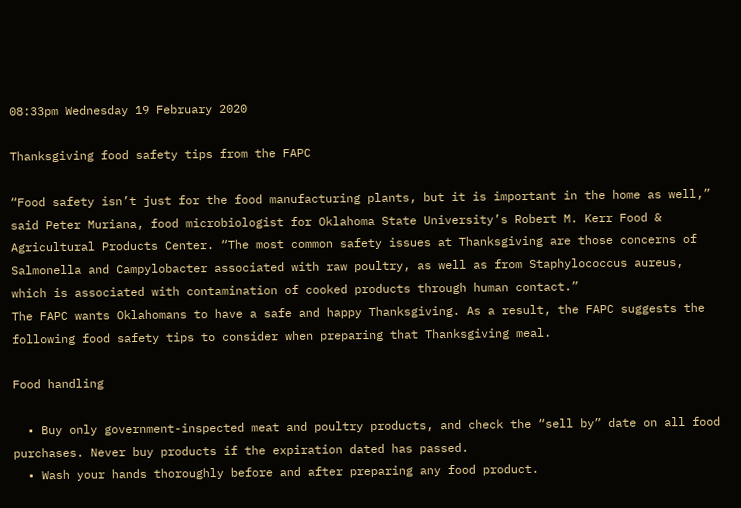08:33pm Wednesday 19 February 2020

Thanksgiving food safety tips from the FAPC

“Food safety isn’t just for the food manufacturing plants, but it is important in the home as well,” said Peter Muriana, food microbiologist for Oklahoma State University’s Robert M. Kerr Food & Agricultural Products Center. “The most common safety issues at Thanksgiving are those concerns of Salmonella and Campylobacter associated with raw poultry, as well as from Staphylococcus aureus, which is associated with contamination of cooked products through human contact.”
The FAPC wants Oklahomans to have a safe and happy Thanksgiving. As a result, the FAPC suggests the following food safety tips to consider when preparing that Thanksgiving meal.

Food handling

  • Buy only government-inspected meat and poultry products, and check the “sell by” date on all food purchases. Never buy products if the expiration dated has passed.
  • Wash your hands thoroughly before and after preparing any food product.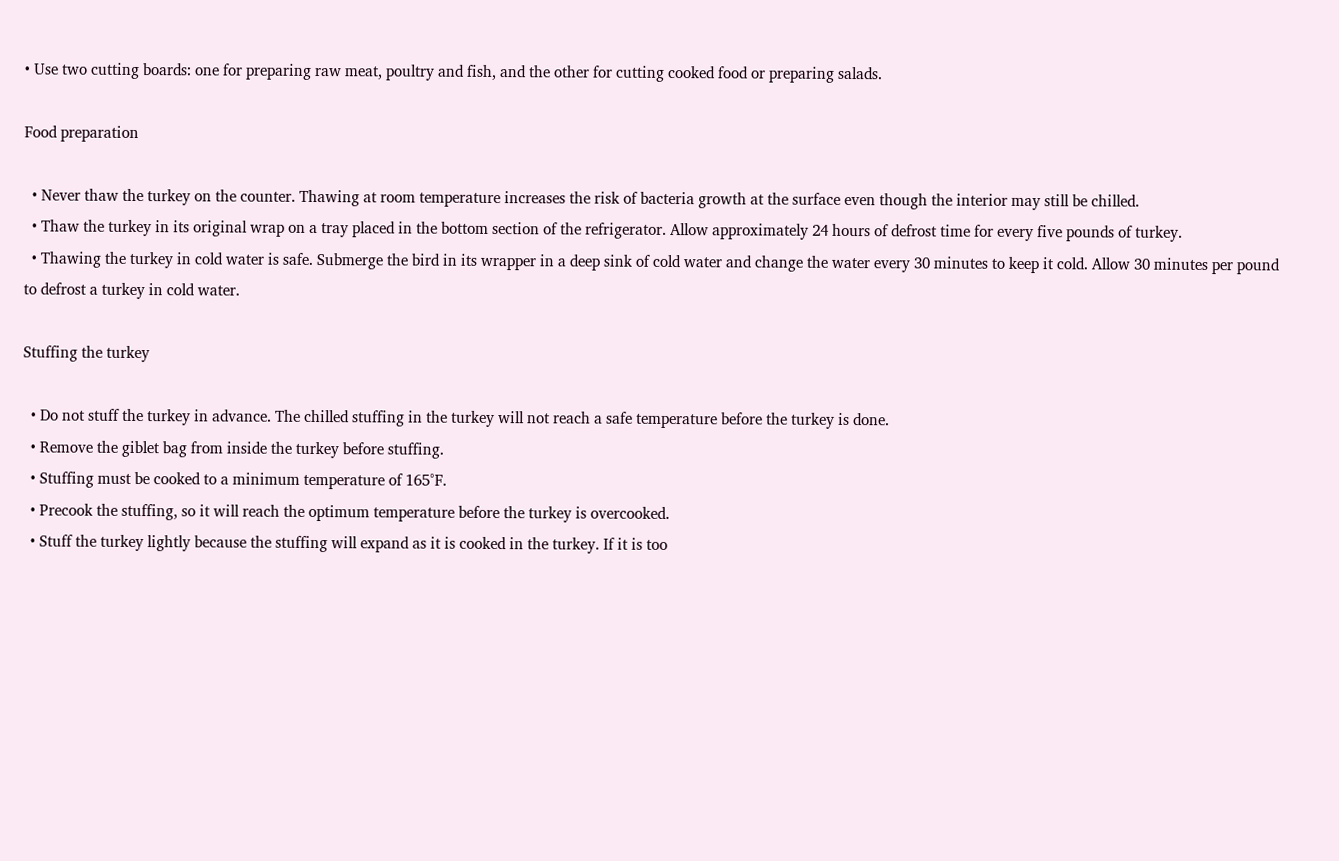• Use two cutting boards: one for preparing raw meat, poultry and fish, and the other for cutting cooked food or preparing salads.

Food preparation

  • Never thaw the turkey on the counter. Thawing at room temperature increases the risk of bacteria growth at the surface even though the interior may still be chilled.
  • Thaw the turkey in its original wrap on a tray placed in the bottom section of the refrigerator. Allow approximately 24 hours of defrost time for every five pounds of turkey.
  • Thawing the turkey in cold water is safe. Submerge the bird in its wrapper in a deep sink of cold water and change the water every 30 minutes to keep it cold. Allow 30 minutes per pound to defrost a turkey in cold water.

Stuffing the turkey

  • Do not stuff the turkey in advance. The chilled stuffing in the turkey will not reach a safe temperature before the turkey is done.
  • Remove the giblet bag from inside the turkey before stuffing.
  • Stuffing must be cooked to a minimum temperature of 165°F.
  • Precook the stuffing, so it will reach the optimum temperature before the turkey is overcooked.
  • Stuff the turkey lightly because the stuffing will expand as it is cooked in the turkey. If it is too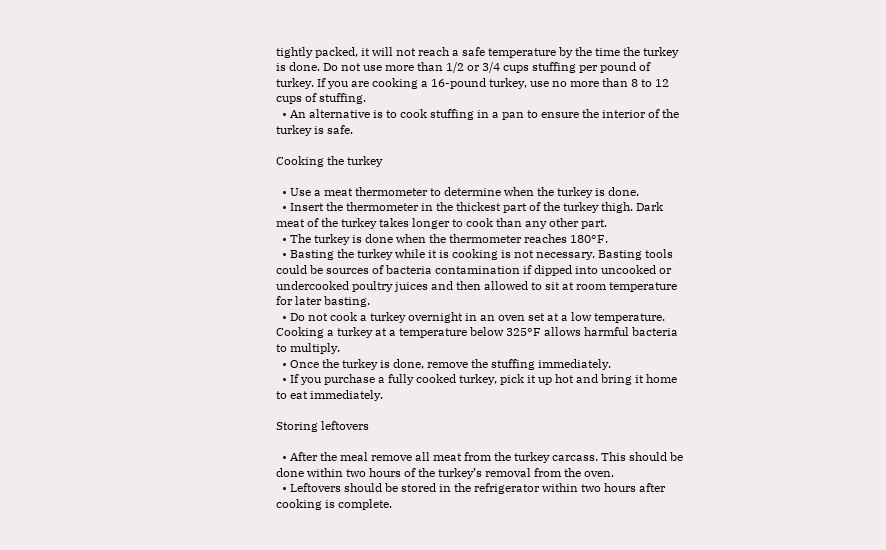tightly packed, it will not reach a safe temperature by the time the turkey is done. Do not use more than 1/2 or 3/4 cups stuffing per pound of turkey. If you are cooking a 16-pound turkey, use no more than 8 to 12 cups of stuffing.
  • An alternative is to cook stuffing in a pan to ensure the interior of the turkey is safe.

Cooking the turkey

  • Use a meat thermometer to determine when the turkey is done.
  • Insert the thermometer in the thickest part of the turkey thigh. Dark meat of the turkey takes longer to cook than any other part.
  • The turkey is done when the thermometer reaches 180°F.
  • Basting the turkey while it is cooking is not necessary. Basting tools could be sources of bacteria contamination if dipped into uncooked or undercooked poultry juices and then allowed to sit at room temperature for later basting.
  • Do not cook a turkey overnight in an oven set at a low temperature. Cooking a turkey at a temperature below 325°F allows harmful bacteria to multiply.
  • Once the turkey is done, remove the stuffing immediately.
  • If you purchase a fully cooked turkey, pick it up hot and bring it home to eat immediately.

Storing leftovers

  • After the meal remove all meat from the turkey carcass. This should be done within two hours of the turkey’s removal from the oven.
  • Leftovers should be stored in the refrigerator within two hours after cooking is complete.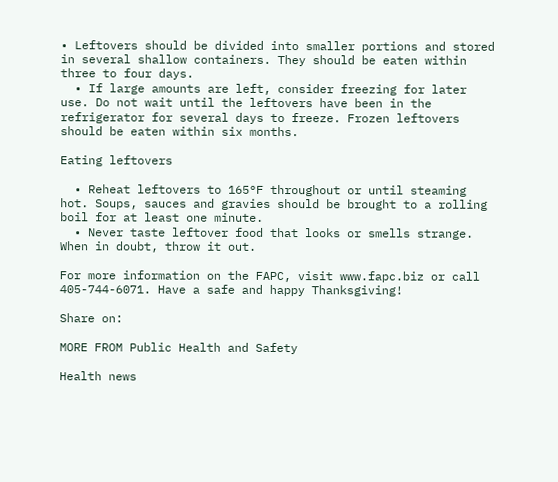• Leftovers should be divided into smaller portions and stored in several shallow containers. They should be eaten within three to four days.
  • If large amounts are left, consider freezing for later use. Do not wait until the leftovers have been in the refrigerator for several days to freeze. Frozen leftovers should be eaten within six months.

Eating leftovers

  • Reheat leftovers to 165°F throughout or until steaming hot. Soups, sauces and gravies should be brought to a rolling boil for at least one minute.
  • Never taste leftover food that looks or smells strange. When in doubt, throw it out.

For more information on the FAPC, visit www.fapc.biz or call 405-744-6071. Have a safe and happy Thanksgiving!

Share on:

MORE FROM Public Health and Safety

Health news